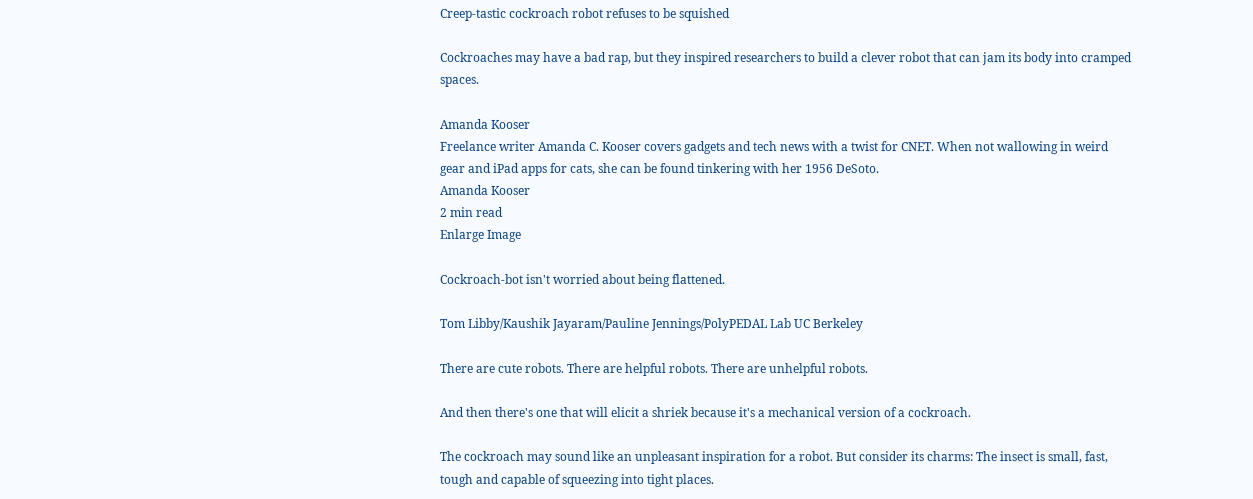Creep-tastic cockroach robot refuses to be squished

Cockroaches may have a bad rap, but they inspired researchers to build a clever robot that can jam its body into cramped spaces.

Amanda Kooser
Freelance writer Amanda C. Kooser covers gadgets and tech news with a twist for CNET. When not wallowing in weird gear and iPad apps for cats, she can be found tinkering with her 1956 DeSoto.
Amanda Kooser
2 min read
Enlarge Image

Cockroach-bot isn't worried about being flattened.

Tom Libby/Kaushik Jayaram/Pauline Jennings/PolyPEDAL Lab UC Berkeley

There are cute robots. There are helpful robots. There are unhelpful robots.

And then there's one that will elicit a shriek because it's a mechanical version of a cockroach.

The cockroach may sound like an unpleasant inspiration for a robot. But consider its charms: The insect is small, fast, tough and capable of squeezing into tight places.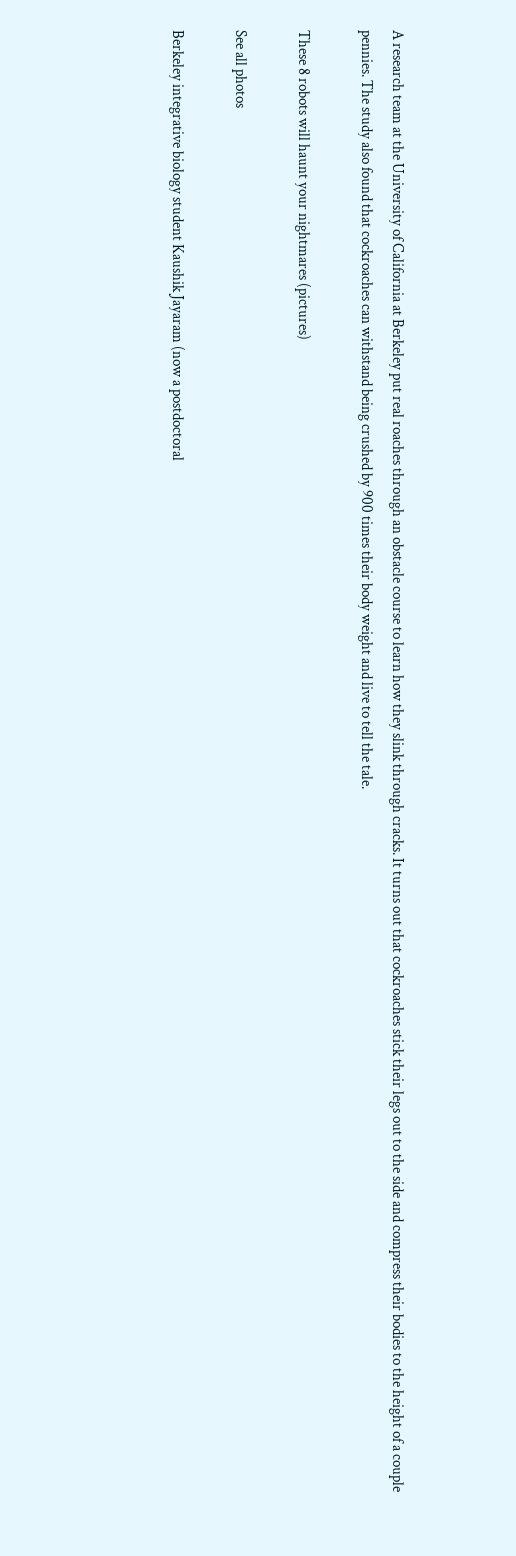A research team at the University of California at Berkeley put real roaches through an obstacle course to learn how they slink through cracks. It turns out that cockroaches stick their legs out to the side and compress their bodies to the height of a couple pennies. The study also found that cockroaches can withstand being crushed by 900 times their body weight and live to tell the tale.

These 8 robots will haunt your nightmares (pictures)

See all photos

Berkeley integrative biology student Kaushik Jayaram (now a postdoctoral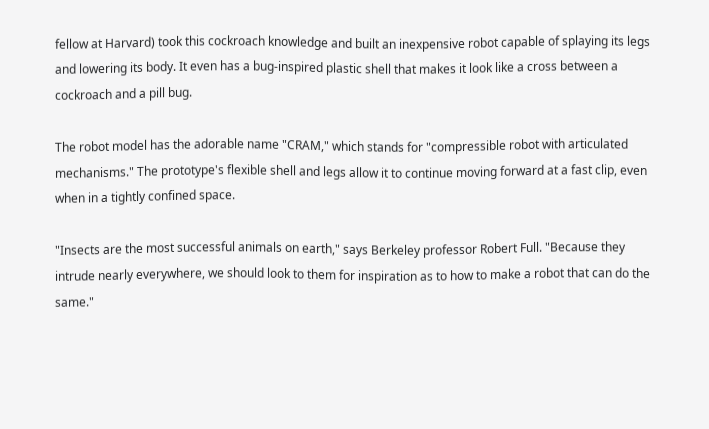fellow at Harvard) took this cockroach knowledge and built an inexpensive robot capable of splaying its legs and lowering its body. It even has a bug-inspired plastic shell that makes it look like a cross between a cockroach and a pill bug.

The robot model has the adorable name "CRAM," which stands for "compressible robot with articulated mechanisms." The prototype's flexible shell and legs allow it to continue moving forward at a fast clip, even when in a tightly confined space.

"Insects are the most successful animals on earth," says Berkeley professor Robert Full. "Because they intrude nearly everywhere, we should look to them for inspiration as to how to make a robot that can do the same."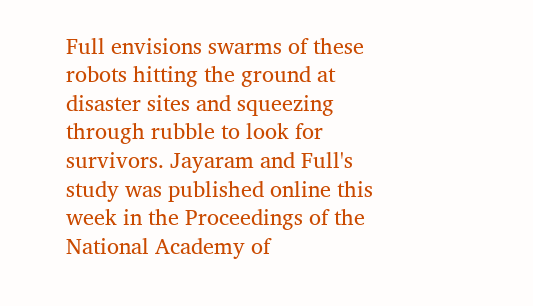Full envisions swarms of these robots hitting the ground at disaster sites and squeezing through rubble to look for survivors. Jayaram and Full's study was published online this week in the Proceedings of the National Academy of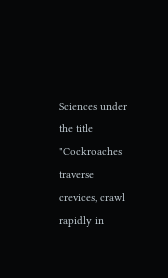Sciences under the title "Cockroaches traverse crevices, crawl rapidly in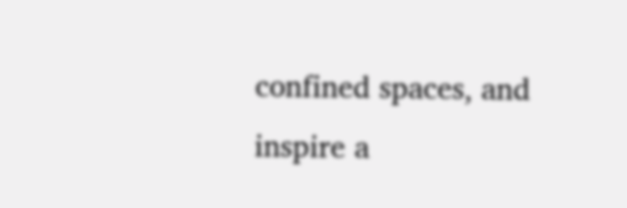confined spaces, and inspire a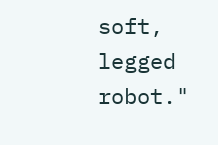soft, legged robot."